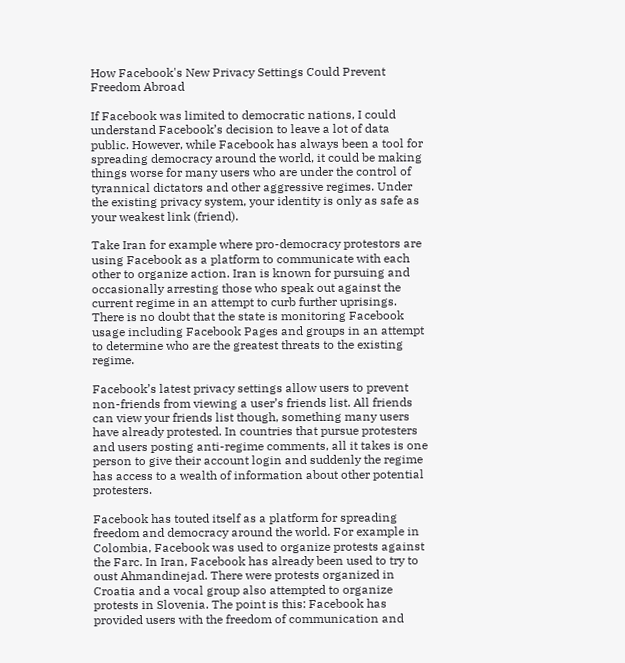How Facebook's New Privacy Settings Could Prevent Freedom Abroad

If Facebook was limited to democratic nations, I could understand Facebook’s decision to leave a lot of data public. However, while Facebook has always been a tool for spreading democracy around the world, it could be making things worse for many users who are under the control of tyrannical dictators and other aggressive regimes. Under the existing privacy system, your identity is only as safe as your weakest link (friend).

Take Iran for example where pro-democracy protestors are using Facebook as a platform to communicate with each other to organize action. Iran is known for pursuing and occasionally arresting those who speak out against the current regime in an attempt to curb further uprisings. There is no doubt that the state is monitoring Facebook usage including Facebook Pages and groups in an attempt to determine who are the greatest threats to the existing regime.

Facebook’s latest privacy settings allow users to prevent non-friends from viewing a user’s friends list. All friends can view your friends list though, something many users have already protested. In countries that pursue protesters and users posting anti-regime comments, all it takes is one person to give their account login and suddenly the regime has access to a wealth of information about other potential protesters.

Facebook has touted itself as a platform for spreading freedom and democracy around the world. For example in Colombia, Facebook was used to organize protests against the Farc. In Iran, Facebook has already been used to try to oust Ahmandinejad. There were protests organized in Croatia and a vocal group also attempted to organize protests in Slovenia. The point is this: Facebook has provided users with the freedom of communication and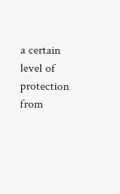a certain level of protection from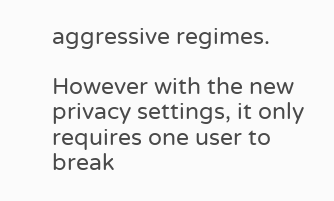aggressive regimes.

However with the new privacy settings, it only requires one user to break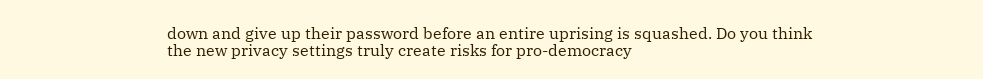down and give up their password before an entire uprising is squashed. Do you think the new privacy settings truly create risks for pro-democracy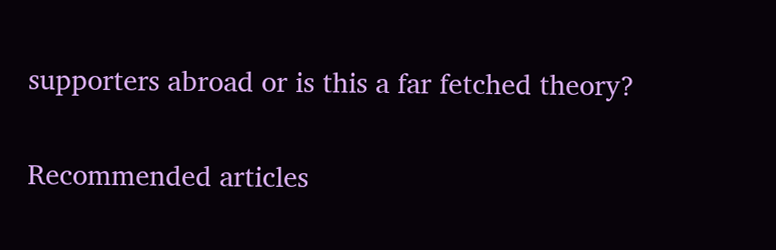supporters abroad or is this a far fetched theory?

Recommended articles